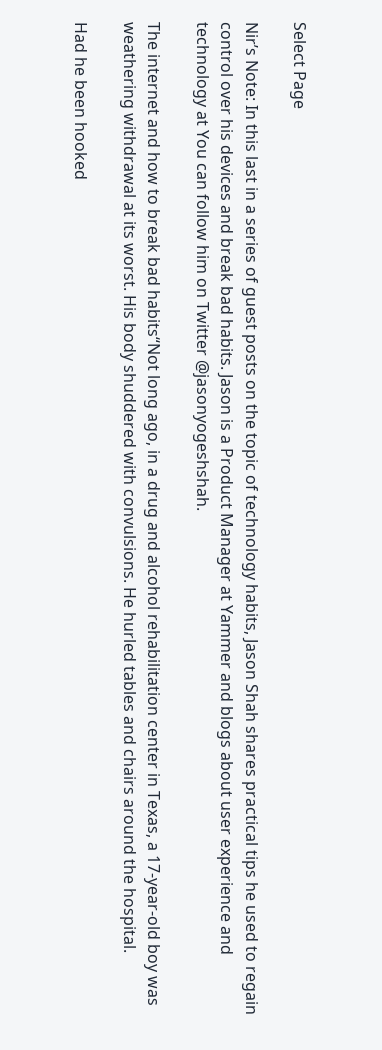Select Page

Nir’s Note: In this last in a series of guest posts on the topic of technology habits, Jason Shah shares practical tips he used to regain control over his devices and break bad habits. Jason is a Product Manager at Yammer and blogs about user experience and technology at You can follow him on Twitter @jasonyogeshshah.

The internet and how to break bad habits“Not long ago, in a drug and alcohol rehabilitation center in Texas, a 17-year-old boy was weathering withdrawal at its worst. His body shuddered with convulsions. He hurled tables and chairs around the hospital.

Had he been hooked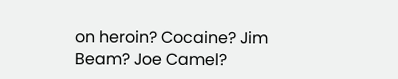on heroin? Cocaine? Jim Beam? Joe Camel?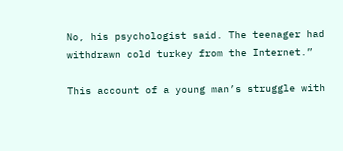No, his psychologist said. The teenager had withdrawn cold turkey from the Internet.”

This account of a young man’s struggle with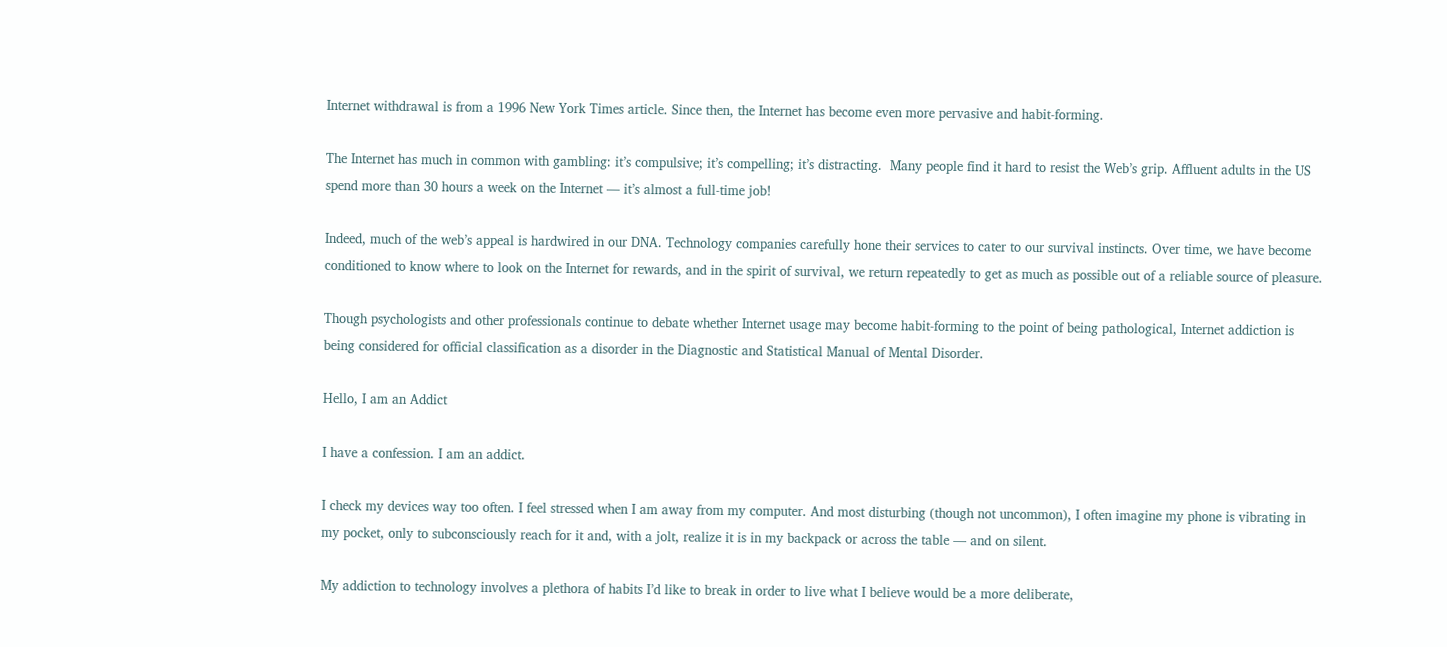Internet withdrawal is from a 1996 New York Times article. Since then, the Internet has become even more pervasive and habit-forming.

The Internet has much in common with gambling: it’s compulsive; it’s compelling; it’s distracting.  Many people find it hard to resist the Web’s grip. Affluent adults in the US spend more than 30 hours a week on the Internet — it’s almost a full-time job!

Indeed, much of the web’s appeal is hardwired in our DNA. Technology companies carefully hone their services to cater to our survival instincts. Over time, we have become conditioned to know where to look on the Internet for rewards, and in the spirit of survival, we return repeatedly to get as much as possible out of a reliable source of pleasure.

Though psychologists and other professionals continue to debate whether Internet usage may become habit-forming to the point of being pathological, Internet addiction is being considered for official classification as a disorder in the Diagnostic and Statistical Manual of Mental Disorder.

Hello, I am an Addict

I have a confession. I am an addict.

I check my devices way too often. I feel stressed when I am away from my computer. And most disturbing (though not uncommon), I often imagine my phone is vibrating in my pocket, only to subconsciously reach for it and, with a jolt, realize it is in my backpack or across the table — and on silent.

My addiction to technology involves a plethora of habits I’d like to break in order to live what I believe would be a more deliberate,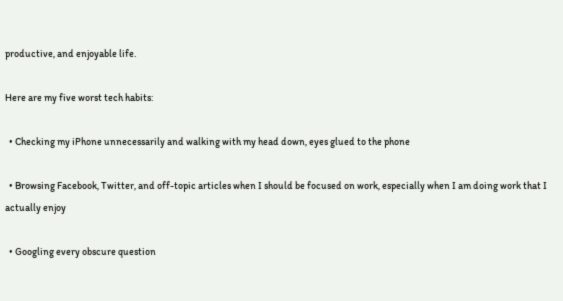productive, and enjoyable life.

Here are my five worst tech habits:

  • Checking my iPhone unnecessarily and walking with my head down, eyes glued to the phone

  • Browsing Facebook, Twitter, and off-topic articles when I should be focused on work, especially when I am doing work that I actually enjoy

  • Googling every obscure question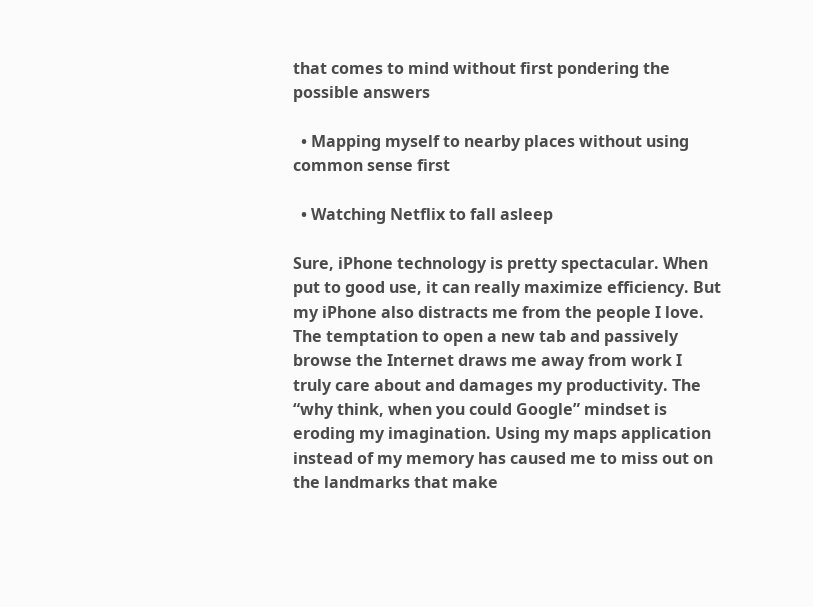that comes to mind without first pondering the possible answers

  • Mapping myself to nearby places without using common sense first

  • Watching Netflix to fall asleep

Sure, iPhone technology is pretty spectacular. When put to good use, it can really maximize efficiency. But my iPhone also distracts me from the people I love. The temptation to open a new tab and passively browse the Internet draws me away from work I truly care about and damages my productivity. The “why think, when you could Google” mindset is eroding my imagination. Using my maps application instead of my memory has caused me to miss out on the landmarks that make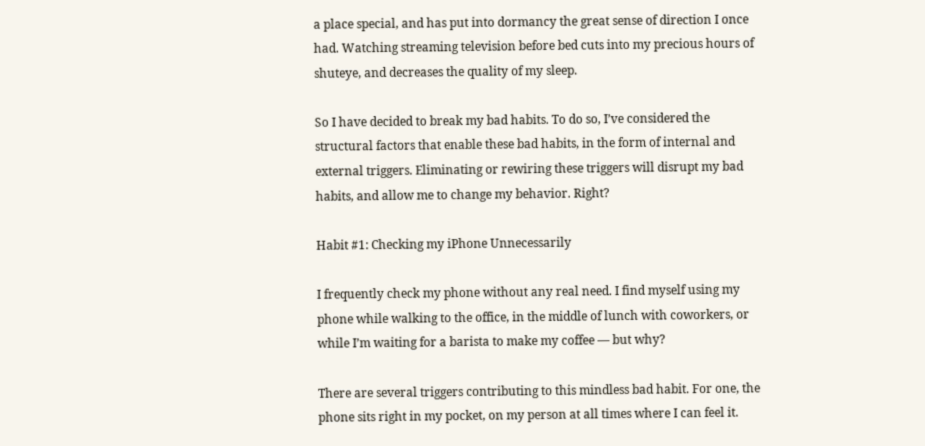a place special, and has put into dormancy the great sense of direction I once had. Watching streaming television before bed cuts into my precious hours of shuteye, and decreases the quality of my sleep.

So I have decided to break my bad habits. To do so, I’ve considered the structural factors that enable these bad habits, in the form of internal and external triggers. Eliminating or rewiring these triggers will disrupt my bad habits, and allow me to change my behavior. Right?

Habit #1: Checking my iPhone Unnecessarily

I frequently check my phone without any real need. I find myself using my phone while walking to the office, in the middle of lunch with coworkers, or while I’m waiting for a barista to make my coffee — but why?

There are several triggers contributing to this mindless bad habit. For one, the phone sits right in my pocket, on my person at all times where I can feel it.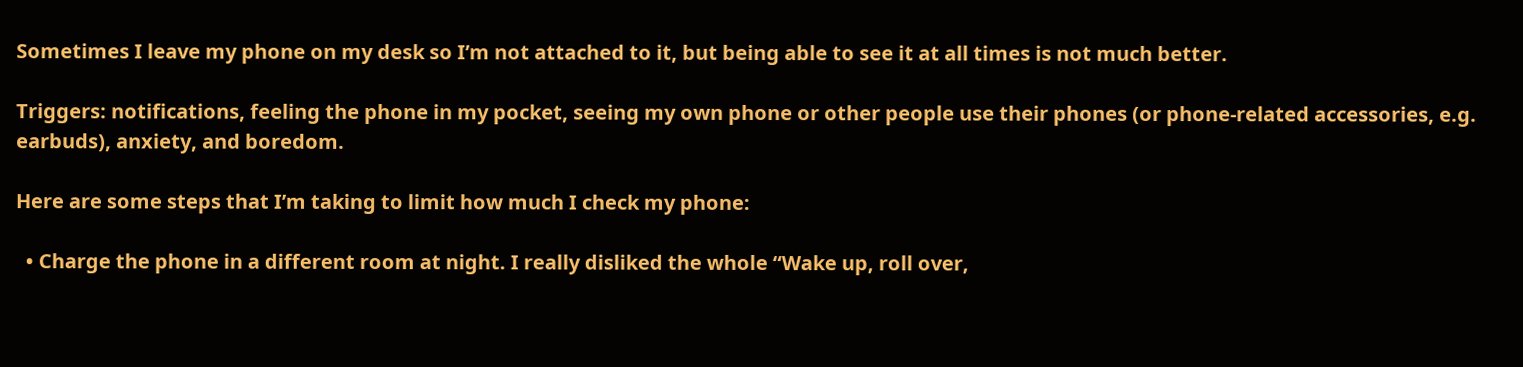Sometimes I leave my phone on my desk so I’m not attached to it, but being able to see it at all times is not much better.

Triggers: notifications, feeling the phone in my pocket, seeing my own phone or other people use their phones (or phone-related accessories, e.g. earbuds), anxiety, and boredom.

Here are some steps that I’m taking to limit how much I check my phone:

  • Charge the phone in a different room at night. I really disliked the whole “Wake up, roll over,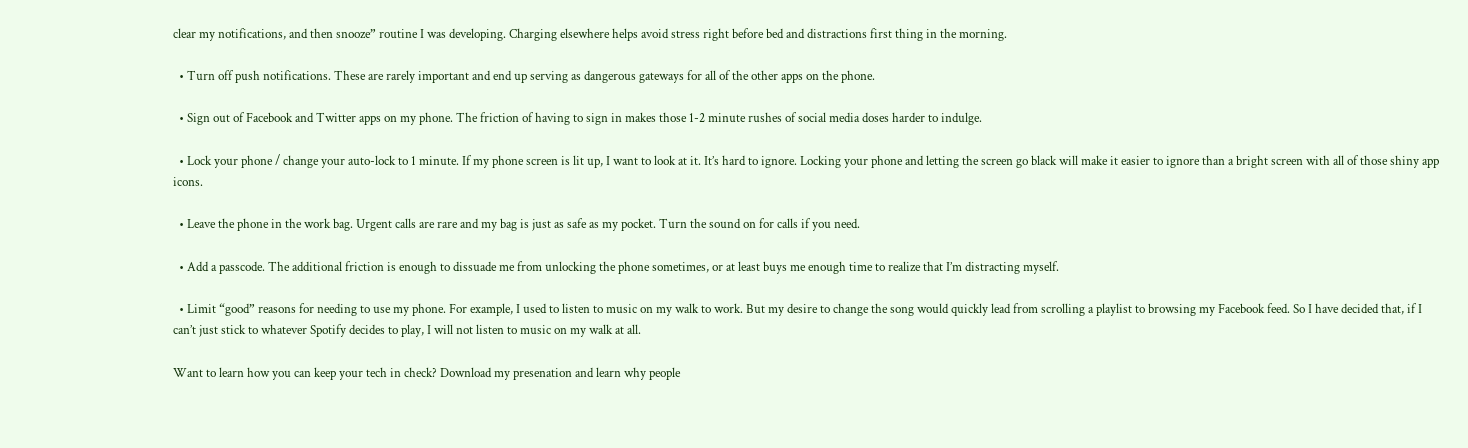clear my notifications, and then snooze” routine I was developing. Charging elsewhere helps avoid stress right before bed and distractions first thing in the morning.

  • Turn off push notifications. These are rarely important and end up serving as dangerous gateways for all of the other apps on the phone.

  • Sign out of Facebook and Twitter apps on my phone. The friction of having to sign in makes those 1-2 minute rushes of social media doses harder to indulge.

  • Lock your phone / change your auto-lock to 1 minute. If my phone screen is lit up, I want to look at it. It’s hard to ignore. Locking your phone and letting the screen go black will make it easier to ignore than a bright screen with all of those shiny app icons.

  • Leave the phone in the work bag. Urgent calls are rare and my bag is just as safe as my pocket. Turn the sound on for calls if you need.

  • Add a passcode. The additional friction is enough to dissuade me from unlocking the phone sometimes, or at least buys me enough time to realize that I’m distracting myself.

  • Limit “good” reasons for needing to use my phone. For example, I used to listen to music on my walk to work. But my desire to change the song would quickly lead from scrolling a playlist to browsing my Facebook feed. So I have decided that, if I can’t just stick to whatever Spotify decides to play, I will not listen to music on my walk at all.

Want to learn how you can keep your tech in check? Download my presenation and learn why people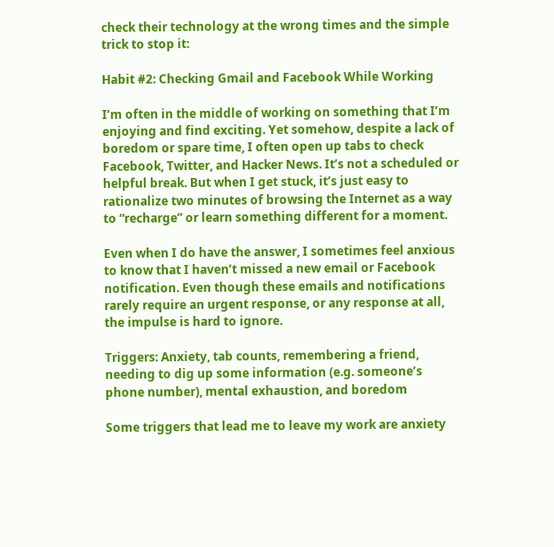check their technology at the wrong times and the simple trick to stop it:

Habit #2: Checking Gmail and Facebook While Working

I’m often in the middle of working on something that I’m enjoying and find exciting. Yet somehow, despite a lack of boredom or spare time, I often open up tabs to check Facebook, Twitter, and Hacker News. It’s not a scheduled or helpful break. But when I get stuck, it’s just easy to rationalize two minutes of browsing the Internet as a way to “recharge” or learn something different for a moment.

Even when I do have the answer, I sometimes feel anxious to know that I haven’t missed a new email or Facebook notification. Even though these emails and notifications rarely require an urgent response, or any response at all, the impulse is hard to ignore.

Triggers: Anxiety, tab counts, remembering a friend, needing to dig up some information (e.g. someone’s phone number), mental exhaustion, and boredom

Some triggers that lead me to leave my work are anxiety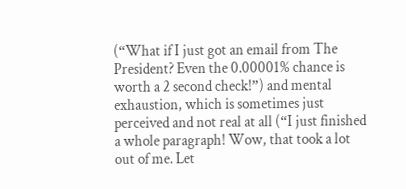(“What if I just got an email from The President? Even the 0.00001% chance is worth a 2 second check!”) and mental exhaustion, which is sometimes just perceived and not real at all (“I just finished a whole paragraph! Wow, that took a lot out of me. Let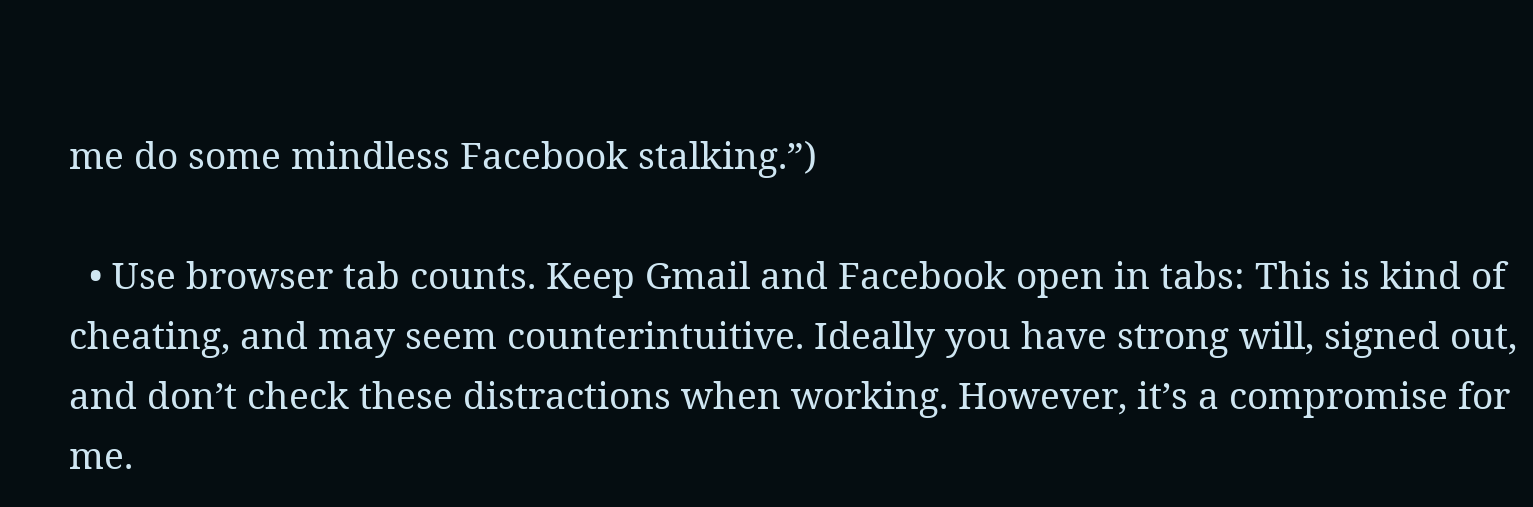me do some mindless Facebook stalking.”)

  • Use browser tab counts. Keep Gmail and Facebook open in tabs: This is kind of cheating, and may seem counterintuitive. Ideally you have strong will, signed out, and don’t check these distractions when working. However, it’s a compromise for me.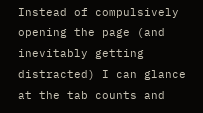Instead of compulsively opening the page (and inevitably getting distracted) I can glance at the tab counts and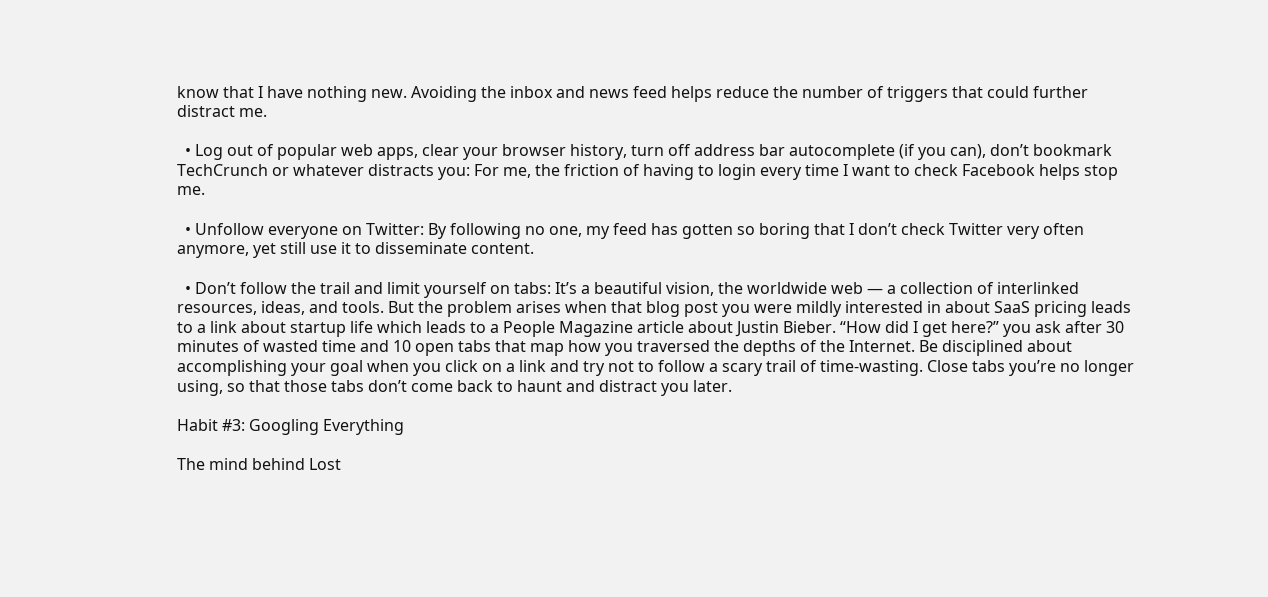know that I have nothing new. Avoiding the inbox and news feed helps reduce the number of triggers that could further distract me.

  • Log out of popular web apps, clear your browser history, turn off address bar autocomplete (if you can), don’t bookmark TechCrunch or whatever distracts you: For me, the friction of having to login every time I want to check Facebook helps stop me.

  • Unfollow everyone on Twitter: By following no one, my feed has gotten so boring that I don’t check Twitter very often anymore, yet still use it to disseminate content.

  • Don’t follow the trail and limit yourself on tabs: It’s a beautiful vision, the worldwide web — a collection of interlinked resources, ideas, and tools. But the problem arises when that blog post you were mildly interested in about SaaS pricing leads to a link about startup life which leads to a People Magazine article about Justin Bieber. “How did I get here?” you ask after 30 minutes of wasted time and 10 open tabs that map how you traversed the depths of the Internet. Be disciplined about accomplishing your goal when you click on a link and try not to follow a scary trail of time-wasting. Close tabs you’re no longer using, so that those tabs don’t come back to haunt and distract you later.

Habit #3: Googling Everything

The mind behind Lost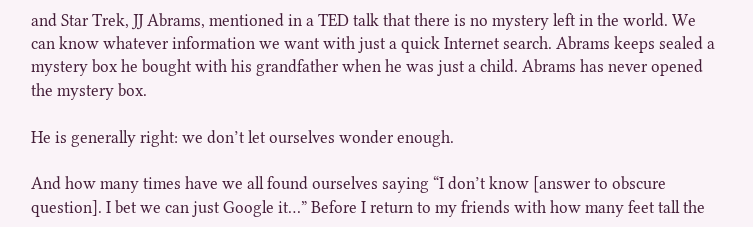and Star Trek, JJ Abrams, mentioned in a TED talk that there is no mystery left in the world. We can know whatever information we want with just a quick Internet search. Abrams keeps sealed a mystery box he bought with his grandfather when he was just a child. Abrams has never opened the mystery box.

He is generally right: we don’t let ourselves wonder enough.

And how many times have we all found ourselves saying “I don’t know [answer to obscure question]. I bet we can just Google it…” Before I return to my friends with how many feet tall the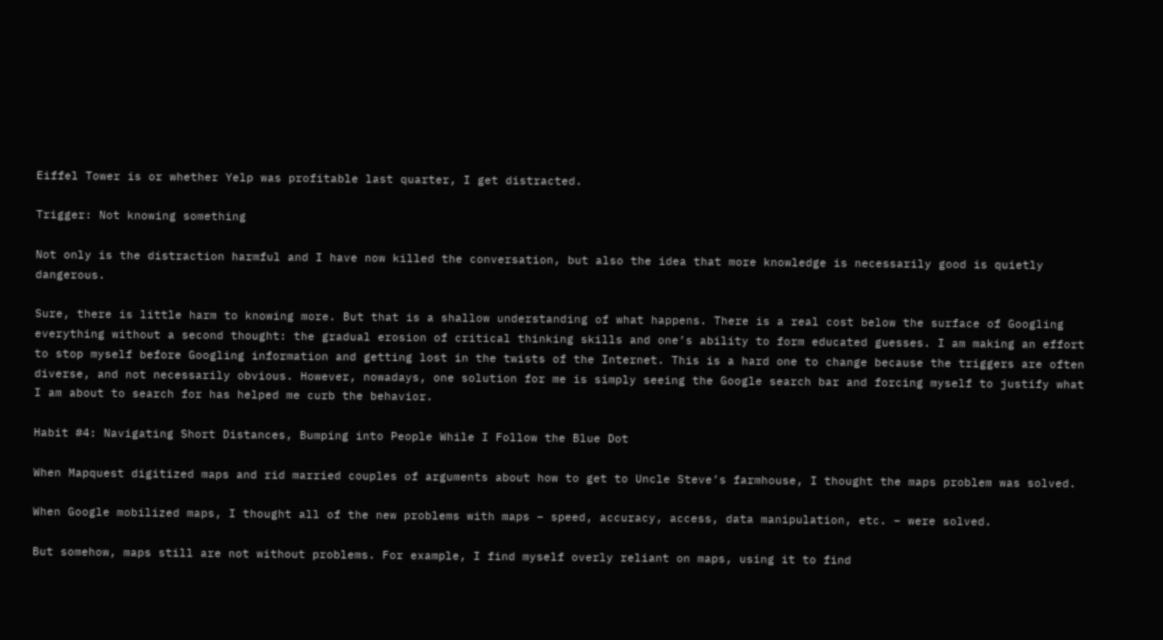Eiffel Tower is or whether Yelp was profitable last quarter, I get distracted.

Trigger: Not knowing something

Not only is the distraction harmful and I have now killed the conversation, but also the idea that more knowledge is necessarily good is quietly dangerous.

Sure, there is little harm to knowing more. But that is a shallow understanding of what happens. There is a real cost below the surface of Googling everything without a second thought: the gradual erosion of critical thinking skills and one’s ability to form educated guesses. I am making an effort to stop myself before Googling information and getting lost in the twists of the Internet. This is a hard one to change because the triggers are often diverse, and not necessarily obvious. However, nowadays, one solution for me is simply seeing the Google search bar and forcing myself to justify what I am about to search for has helped me curb the behavior.

Habit #4: Navigating Short Distances, Bumping into People While I Follow the Blue Dot

When Mapquest digitized maps and rid married couples of arguments about how to get to Uncle Steve’s farmhouse, I thought the maps problem was solved.

When Google mobilized maps, I thought all of the new problems with maps – speed, accuracy, access, data manipulation, etc. – were solved.

But somehow, maps still are not without problems. For example, I find myself overly reliant on maps, using it to find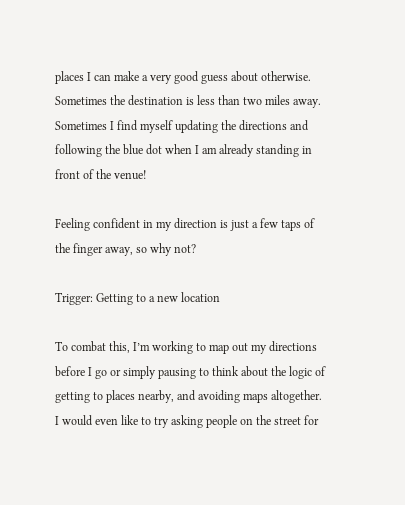places I can make a very good guess about otherwise. Sometimes the destination is less than two miles away. Sometimes I find myself updating the directions and following the blue dot when I am already standing in front of the venue!

Feeling confident in my direction is just a few taps of the finger away, so why not?

Trigger: Getting to a new location

To combat this, I’m working to map out my directions before I go or simply pausing to think about the logic of getting to places nearby, and avoiding maps altogether. I would even like to try asking people on the street for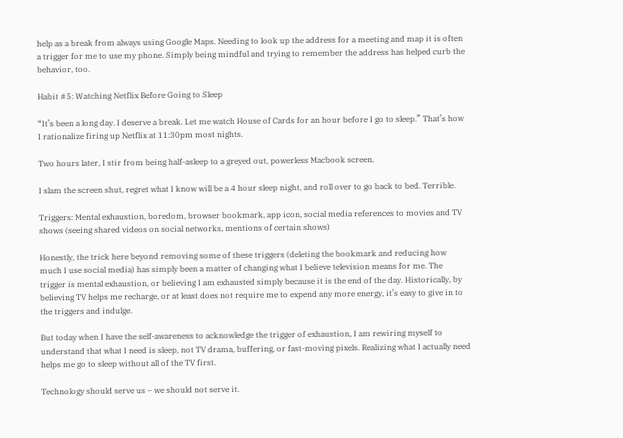help as a break from always using Google Maps. Needing to look up the address for a meeting and map it is often a trigger for me to use my phone. Simply being mindful and trying to remember the address has helped curb the behavior, too.

Habit #5: Watching Netflix Before Going to Sleep

“It’s been a long day. I deserve a break. Let me watch House of Cards for an hour before I go to sleep.” That’s how I rationalize firing up Netflix at 11:30pm most nights.

Two hours later, I stir from being half-asleep to a greyed out, powerless Macbook screen.

I slam the screen shut, regret what I know will be a 4 hour sleep night, and roll over to go back to bed. Terrible.

Triggers: Mental exhaustion, boredom, browser bookmark, app icon, social media references to movies and TV shows (seeing shared videos on social networks, mentions of certain shows)

Honestly, the trick here beyond removing some of these triggers (deleting the bookmark and reducing how much I use social media) has simply been a matter of changing what I believe television means for me. The trigger is mental exhaustion, or believing I am exhausted simply because it is the end of the day. Historically, by believing TV helps me recharge, or at least does not require me to expend any more energy, it’s easy to give in to the triggers and indulge.

But today when I have the self-awareness to acknowledge the trigger of exhaustion, I am rewiring myself to understand that what I need is sleep, not TV drama, buffering, or fast-moving pixels. Realizing what I actually need helps me go to sleep without all of the TV first.

Technology should serve us – we should not serve it.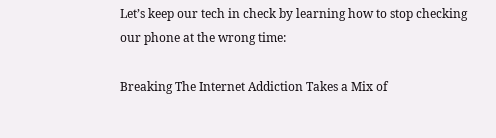Let’s keep our tech in check by learning how to stop checking our phone at the wrong time:

Breaking The Internet Addiction Takes a Mix of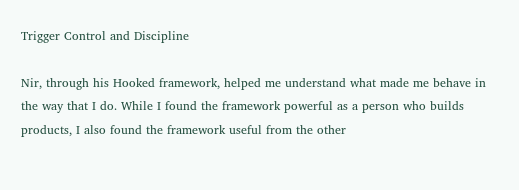Trigger Control and Discipline

Nir, through his Hooked framework, helped me understand what made me behave in the way that I do. While I found the framework powerful as a person who builds products, I also found the framework useful from the other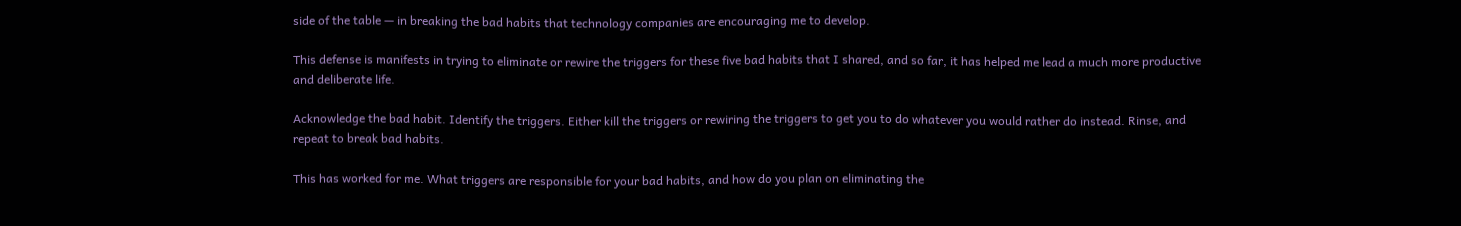side of the table — in breaking the bad habits that technology companies are encouraging me to develop.

This defense is manifests in trying to eliminate or rewire the triggers for these five bad habits that I shared, and so far, it has helped me lead a much more productive and deliberate life.

Acknowledge the bad habit. Identify the triggers. Either kill the triggers or rewiring the triggers to get you to do whatever you would rather do instead. Rinse, and repeat to break bad habits.

This has worked for me. What triggers are responsible for your bad habits, and how do you plan on eliminating the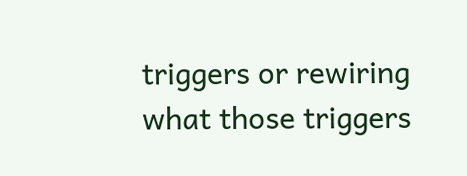triggers or rewiring what those triggers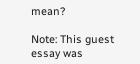mean?

Note: This guest essay was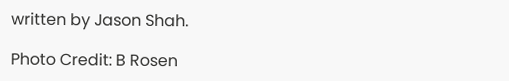written by Jason Shah.

Photo Credit: B Rosen